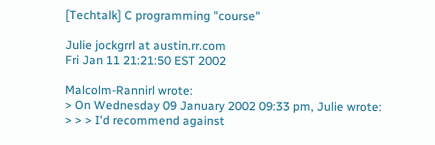[Techtalk] C programming "course"

Julie jockgrrl at austin.rr.com
Fri Jan 11 21:21:50 EST 2002

Malcolm-Rannirl wrote:
> On Wednesday 09 January 2002 09:33 pm, Julie wrote:
> > > I'd recommend against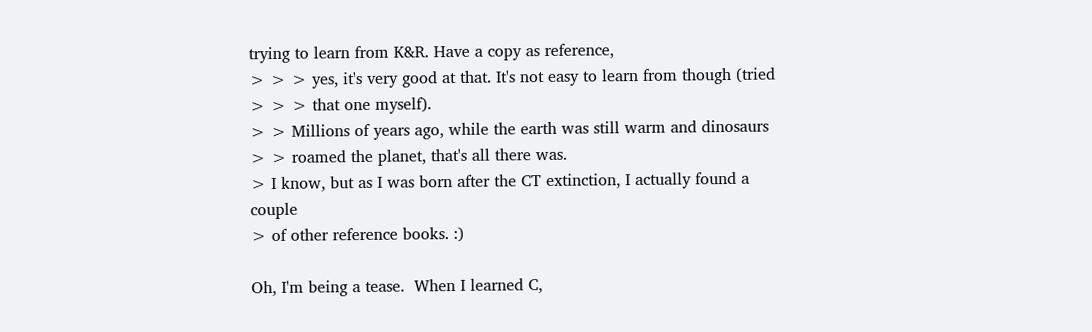trying to learn from K&R. Have a copy as reference,
> > > yes, it's very good at that. It's not easy to learn from though (tried
> > > that one myself).
> > Millions of years ago, while the earth was still warm and dinosaurs
> > roamed the planet, that's all there was.
> I know, but as I was born after the CT extinction, I actually found a couple
> of other reference books. :)

Oh, I'm being a tease.  When I learned C,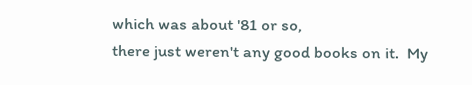which was about '81 or so,
there just weren't any good books on it.  My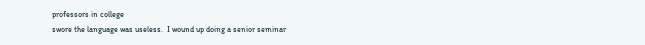professors in college
swore the language was useless.  I wound up doing a senior seminar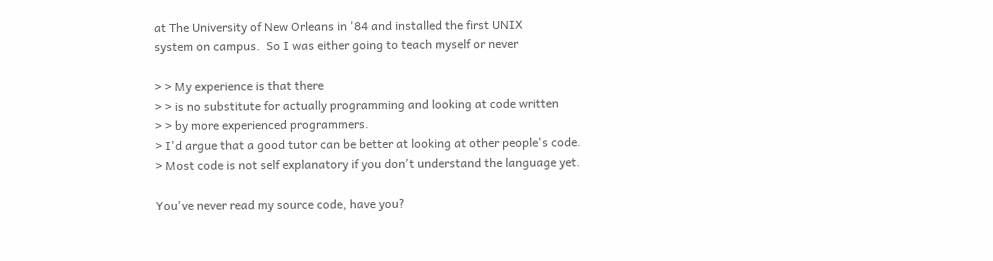at The University of New Orleans in '84 and installed the first UNIX
system on campus.  So I was either going to teach myself or never

> > My experience is that there
> > is no substitute for actually programming and looking at code written
> > by more experienced programmers.
> I'd argue that a good tutor can be better at looking at other people's code.
> Most code is not self explanatory if you don't understand the language yet.

You've never read my source code, have you?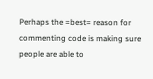Perhaps the =best= reason for commenting code is making sure
people are able to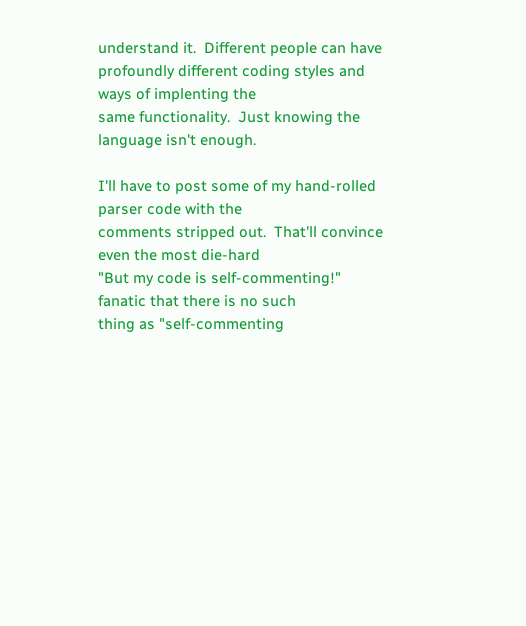understand it.  Different people can have
profoundly different coding styles and ways of implenting the
same functionality.  Just knowing the language isn't enough.

I'll have to post some of my hand-rolled parser code with the
comments stripped out.  That'll convince even the most die-hard
"But my code is self-commenting!" fanatic that there is no such
thing as "self-commenting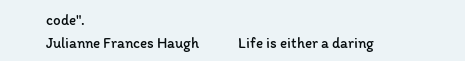code".
Julianne Frances Haugh             Life is either a daring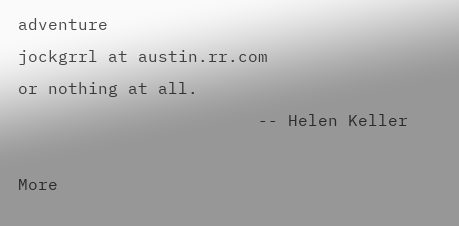adventure
jockgrrl at austin.rr.com                 or nothing at all.
                        -- Helen Keller

More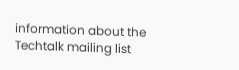information about the Techtalk mailing list